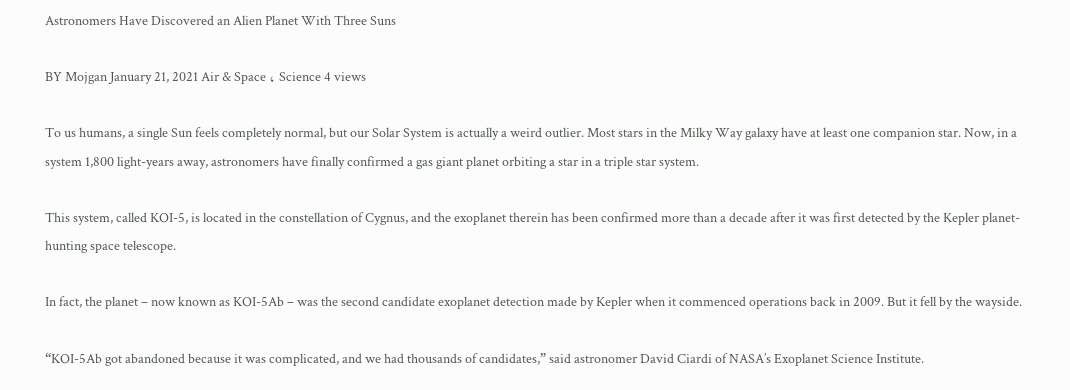Astronomers Have Discovered an Alien Planet With Three Suns

BY Mojgan January 21, 2021 Air & Space ، Science 4 views

To us humans, a single Sun feels completely normal, but our Solar System is actually a weird outlier. Most stars in the Milky Way galaxy have at least one companion star. Now, in a system 1,800 light-years away, astronomers have finally confirmed a gas giant planet orbiting a star in a triple star system.

This system, called KOI-5, is located in the constellation of Cygnus, and the exoplanet therein has been confirmed more than a decade after it was first detected by the Kepler planet-hunting space telescope.

In fact, the planet – now known as KOI-5Ab – was the second candidate exoplanet detection made by Kepler when it commenced operations back in 2009. But it fell by the wayside.

“KOI-5Ab got abandoned because it was complicated, and we had thousands of candidates,” said astronomer David Ciardi of NASA’s Exoplanet Science Institute.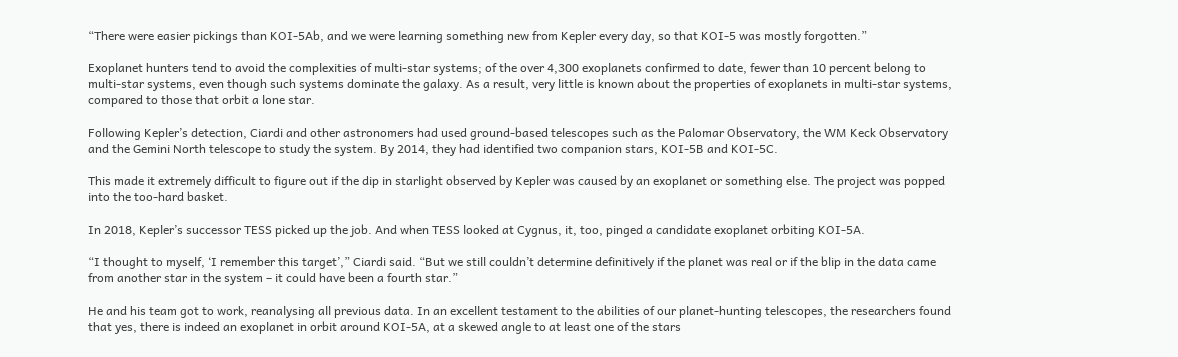“There were easier pickings than KOI-5Ab, and we were learning something new from Kepler every day, so that KOI-5 was mostly forgotten.”

Exoplanet hunters tend to avoid the complexities of multi-star systems; of the over 4,300 exoplanets confirmed to date, fewer than 10 percent belong to multi-star systems, even though such systems dominate the galaxy. As a result, very little is known about the properties of exoplanets in multi-star systems, compared to those that orbit a lone star.

Following Kepler’s detection, Ciardi and other astronomers had used ground-based telescopes such as the Palomar Observatory, the WM Keck Observatory and the Gemini North telescope to study the system. By 2014, they had identified two companion stars, KOI-5B and KOI-5C.

This made it extremely difficult to figure out if the dip in starlight observed by Kepler was caused by an exoplanet or something else. The project was popped into the too-hard basket.

In 2018, Kepler’s successor TESS picked up the job. And when TESS looked at Cygnus, it, too, pinged a candidate exoplanet orbiting KOI-5A.

“I thought to myself, ‘I remember this target’,” Ciardi said. “But we still couldn’t determine definitively if the planet was real or if the blip in the data came from another star in the system – it could have been a fourth star.”

He and his team got to work, reanalysing all previous data. In an excellent testament to the abilities of our planet-hunting telescopes, the researchers found that yes, there is indeed an exoplanet in orbit around KOI-5A, at a skewed angle to at least one of the stars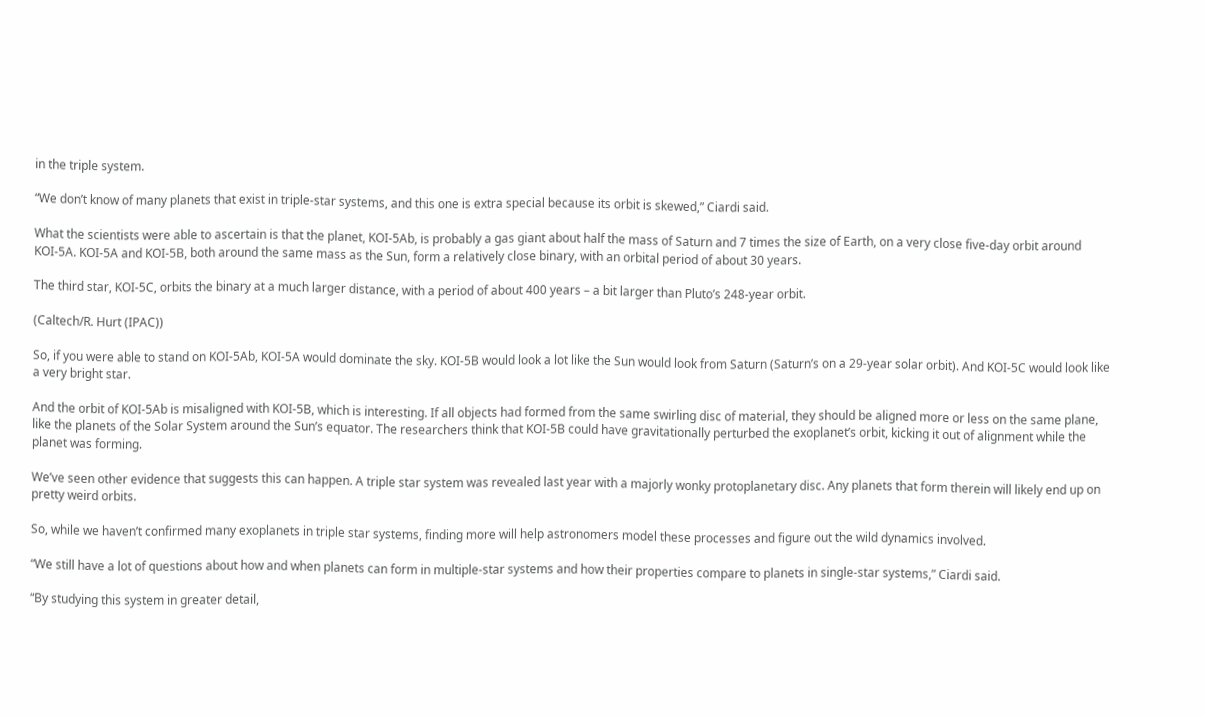in the triple system.

“We don’t know of many planets that exist in triple-star systems, and this one is extra special because its orbit is skewed,” Ciardi said.

What the scientists were able to ascertain is that the planet, KOI-5Ab, is probably a gas giant about half the mass of Saturn and 7 times the size of Earth, on a very close five-day orbit around KOI-5A. KOI-5A and KOI-5B, both around the same mass as the Sun, form a relatively close binary, with an orbital period of about 30 years.

The third star, KOI-5C, orbits the binary at a much larger distance, with a period of about 400 years – a bit larger than Pluto’s 248-year orbit.

(Caltech/R. Hurt (IPAC))

So, if you were able to stand on KOI-5Ab, KOI-5A would dominate the sky. KOI-5B would look a lot like the Sun would look from Saturn (Saturn’s on a 29-year solar orbit). And KOI-5C would look like a very bright star.

And the orbit of KOI-5Ab is misaligned with KOI-5B, which is interesting. If all objects had formed from the same swirling disc of material, they should be aligned more or less on the same plane, like the planets of the Solar System around the Sun’s equator. The researchers think that KOI-5B could have gravitationally perturbed the exoplanet’s orbit, kicking it out of alignment while the planet was forming.

We’ve seen other evidence that suggests this can happen. A triple star system was revealed last year with a majorly wonky protoplanetary disc. Any planets that form therein will likely end up on pretty weird orbits.

So, while we haven’t confirmed many exoplanets in triple star systems, finding more will help astronomers model these processes and figure out the wild dynamics involved.

“We still have a lot of questions about how and when planets can form in multiple-star systems and how their properties compare to planets in single-star systems,” Ciardi said.

“By studying this system in greater detail,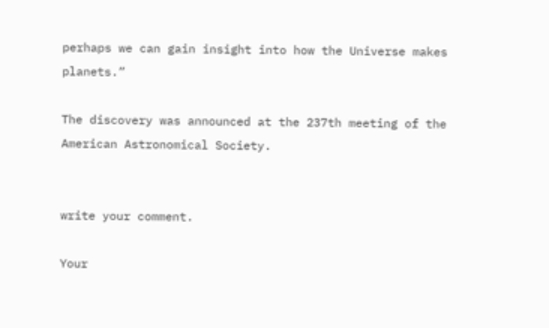perhaps we can gain insight into how the Universe makes planets.”

The discovery was announced at the 237th meeting of the American Astronomical Society.


write your comment.

Your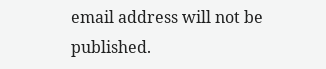email address will not be published.